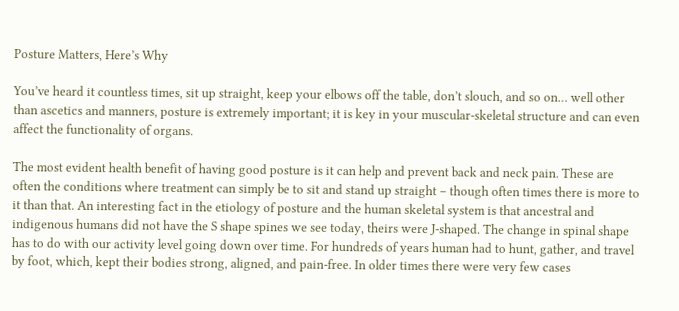Posture Matters, Here’s Why

You’ve heard it countless times, sit up straight, keep your elbows off the table, don’t slouch, and so on… well other than ascetics and manners, posture is extremely important; it is key in your muscular-skeletal structure and can even affect the functionality of organs.

The most evident health benefit of having good posture is it can help and prevent back and neck pain. These are often the conditions where treatment can simply be to sit and stand up straight – though often times there is more to it than that. An interesting fact in the etiology of posture and the human skeletal system is that ancestral and indigenous humans did not have the S shape spines we see today, theirs were J-shaped. The change in spinal shape has to do with our activity level going down over time. For hundreds of years human had to hunt, gather, and travel by foot, which, kept their bodies strong, aligned, and pain-free. In older times there were very few cases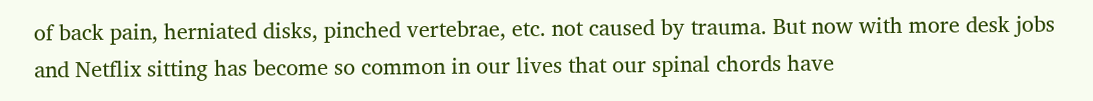of back pain, herniated disks, pinched vertebrae, etc. not caused by trauma. But now with more desk jobs and Netflix sitting has become so common in our lives that our spinal chords have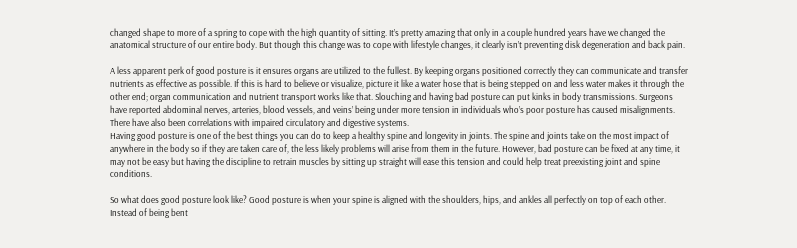changed shape to more of a spring to cope with the high quantity of sitting. It’s pretty amazing that only in a couple hundred years have we changed the anatomical structure of our entire body. But though this change was to cope with lifestyle changes, it clearly isn’t preventing disk degeneration and back pain.

A less apparent perk of good posture is it ensures organs are utilized to the fullest. By keeping organs positioned correctly they can communicate and transfer nutrients as effective as possible. If this is hard to believe or visualize, picture it like a water hose that is being stepped on and less water makes it through the other end; organ communication and nutrient transport works like that. Slouching and having bad posture can put kinks in body transmissions. Surgeons have reported abdominal nerves, arteries, blood vessels, and veins’ being under more tension in individuals who’s poor posture has caused misalignments. There have also been correlations with impaired circulatory and digestive systems.
Having good posture is one of the best things you can do to keep a healthy spine and longevity in joints. The spine and joints take on the most impact of anywhere in the body so if they are taken care of, the less likely problems will arise from them in the future. However, bad posture can be fixed at any time, it may not be easy but having the discipline to retrain muscles by sitting up straight will ease this tension and could help treat preexisting joint and spine conditions.

So what does good posture look like? Good posture is when your spine is aligned with the shoulders, hips, and ankles all perfectly on top of each other. Instead of being bent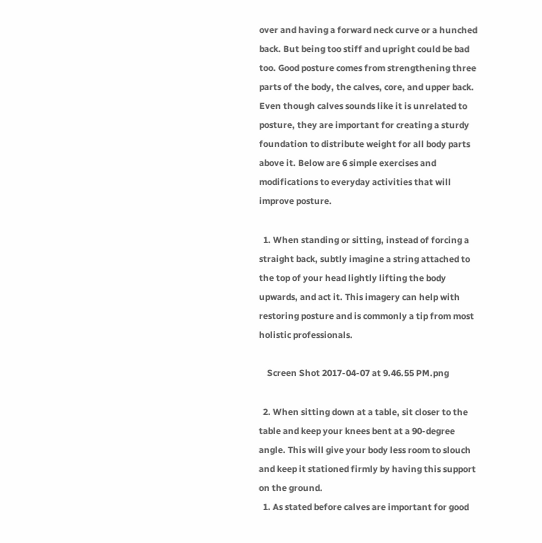over and having a forward neck curve or a hunched back. But being too stiff and upright could be bad too. Good posture comes from strengthening three parts of the body, the calves, core, and upper back. Even though calves sounds like it is unrelated to posture, they are important for creating a sturdy foundation to distribute weight for all body parts above it. Below are 6 simple exercises and modifications to everyday activities that will improve posture.

  1. When standing or sitting, instead of forcing a straight back, subtly imagine a string attached to the top of your head lightly lifting the body upwards, and act it. This imagery can help with restoring posture and is commonly a tip from most holistic professionals.

    Screen Shot 2017-04-07 at 9.46.55 PM.png

  2. When sitting down at a table, sit closer to the table and keep your knees bent at a 90-degree angle. This will give your body less room to slouch and keep it stationed firmly by having this support on the ground.
  1. As stated before calves are important for good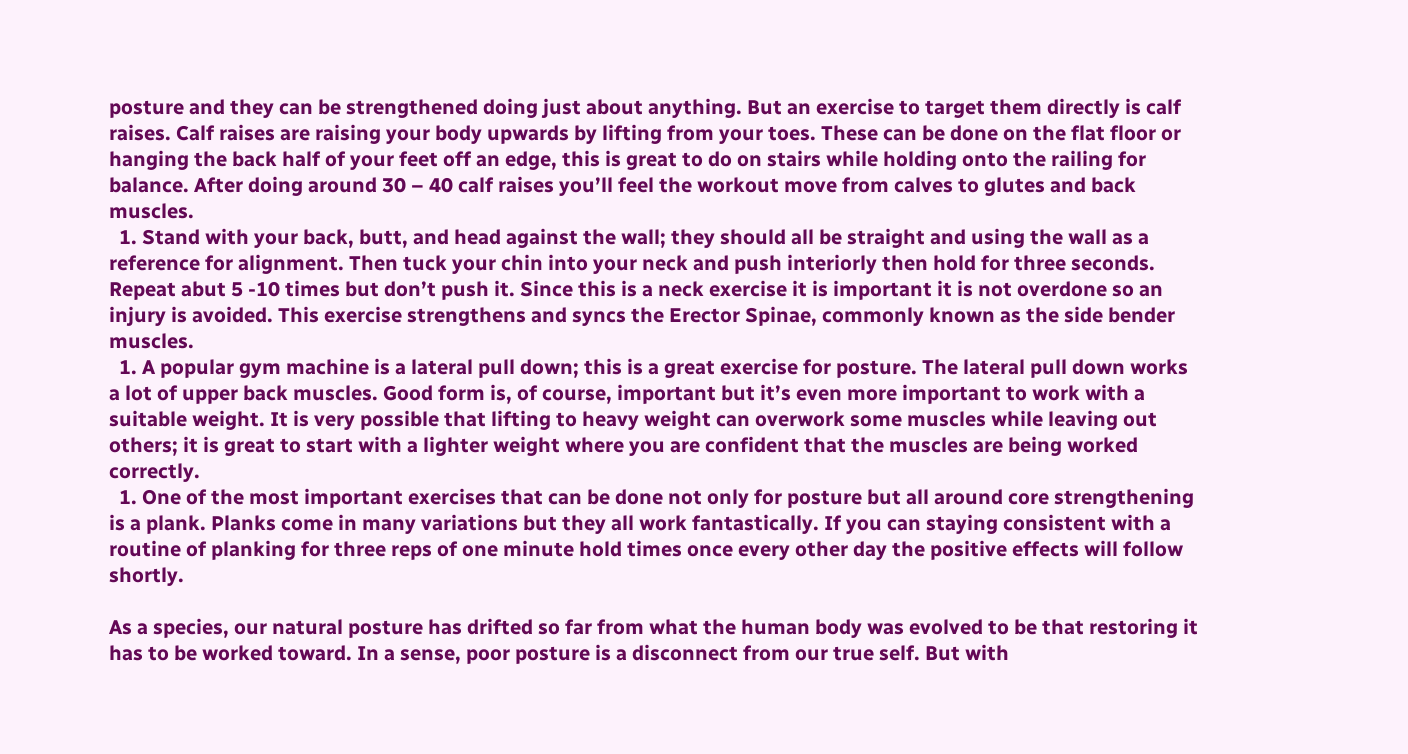posture and they can be strengthened doing just about anything. But an exercise to target them directly is calf raises. Calf raises are raising your body upwards by lifting from your toes. These can be done on the flat floor or hanging the back half of your feet off an edge, this is great to do on stairs while holding onto the railing for balance. After doing around 30 – 40 calf raises you’ll feel the workout move from calves to glutes and back muscles.
  1. Stand with your back, butt, and head against the wall; they should all be straight and using the wall as a reference for alignment. Then tuck your chin into your neck and push interiorly then hold for three seconds. Repeat abut 5 -10 times but don’t push it. Since this is a neck exercise it is important it is not overdone so an injury is avoided. This exercise strengthens and syncs the Erector Spinae, commonly known as the side bender muscles.
  1. A popular gym machine is a lateral pull down; this is a great exercise for posture. The lateral pull down works a lot of upper back muscles. Good form is, of course, important but it’s even more important to work with a suitable weight. It is very possible that lifting to heavy weight can overwork some muscles while leaving out others; it is great to start with a lighter weight where you are confident that the muscles are being worked correctly.
  1. One of the most important exercises that can be done not only for posture but all around core strengthening is a plank. Planks come in many variations but they all work fantastically. If you can staying consistent with a routine of planking for three reps of one minute hold times once every other day the positive effects will follow shortly.

As a species, our natural posture has drifted so far from what the human body was evolved to be that restoring it has to be worked toward. In a sense, poor posture is a disconnect from our true self. But with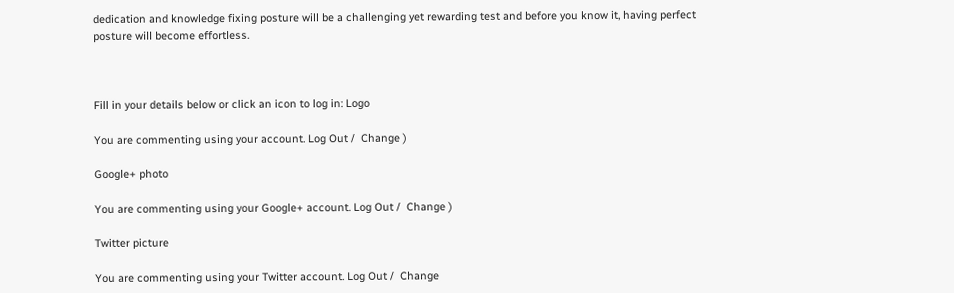dedication and knowledge fixing posture will be a challenging yet rewarding test and before you know it, having perfect posture will become effortless.



Fill in your details below or click an icon to log in: Logo

You are commenting using your account. Log Out /  Change )

Google+ photo

You are commenting using your Google+ account. Log Out /  Change )

Twitter picture

You are commenting using your Twitter account. Log Out /  Change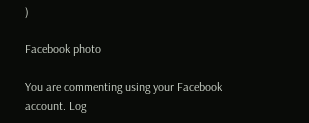)

Facebook photo

You are commenting using your Facebook account. Log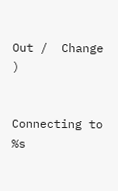Out /  Change )


Connecting to %s